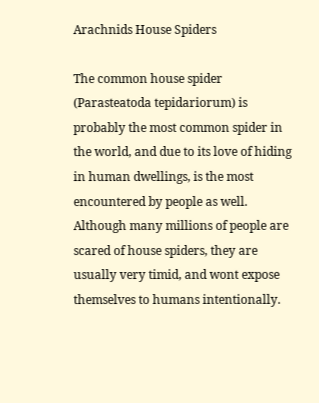Arachnids House Spiders

The common house spider (Parasteatoda tepidariorum) is probably the most common spider in the world, and due to its love of hiding in human dwellings, is the most encountered by people as well. Although many millions of people are scared of house spiders, they are usually very timid, and wont expose themselves to humans intentionally.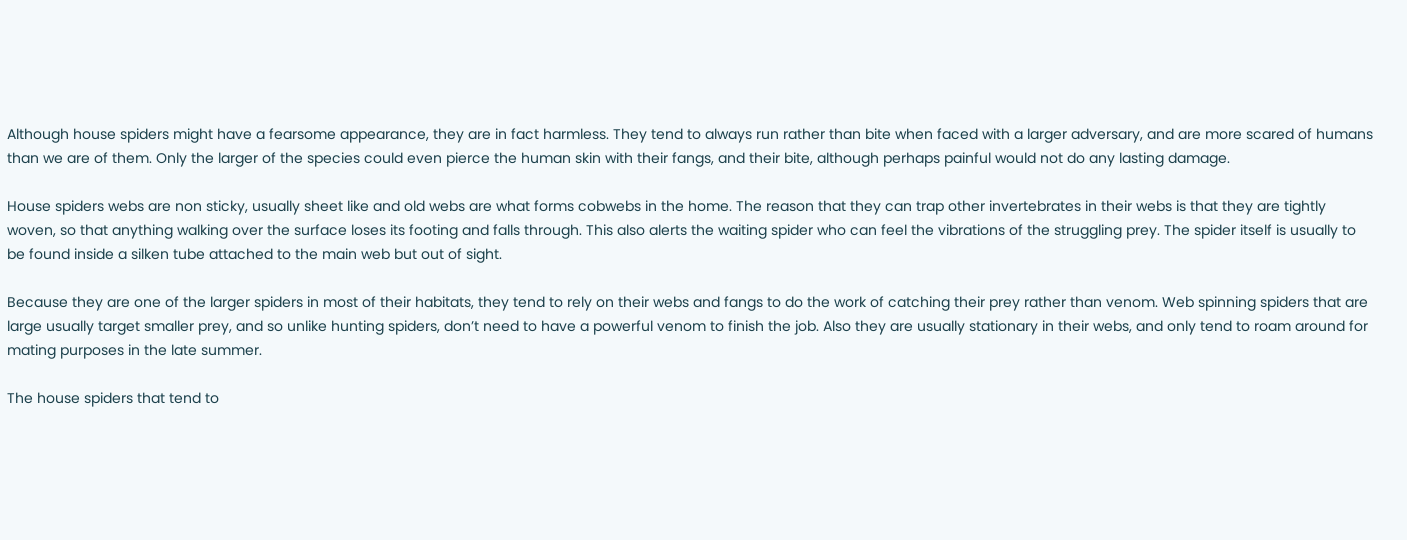Although house spiders might have a fearsome appearance, they are in fact harmless. They tend to always run rather than bite when faced with a larger adversary, and are more scared of humans than we are of them. Only the larger of the species could even pierce the human skin with their fangs, and their bite, although perhaps painful would not do any lasting damage.

House spiders webs are non sticky, usually sheet like and old webs are what forms cobwebs in the home. The reason that they can trap other invertebrates in their webs is that they are tightly woven, so that anything walking over the surface loses its footing and falls through. This also alerts the waiting spider who can feel the vibrations of the struggling prey. The spider itself is usually to be found inside a silken tube attached to the main web but out of sight.

Because they are one of the larger spiders in most of their habitats, they tend to rely on their webs and fangs to do the work of catching their prey rather than venom. Web spinning spiders that are large usually target smaller prey, and so unlike hunting spiders, don’t need to have a powerful venom to finish the job. Also they are usually stationary in their webs, and only tend to roam around for mating purposes in the late summer.

The house spiders that tend to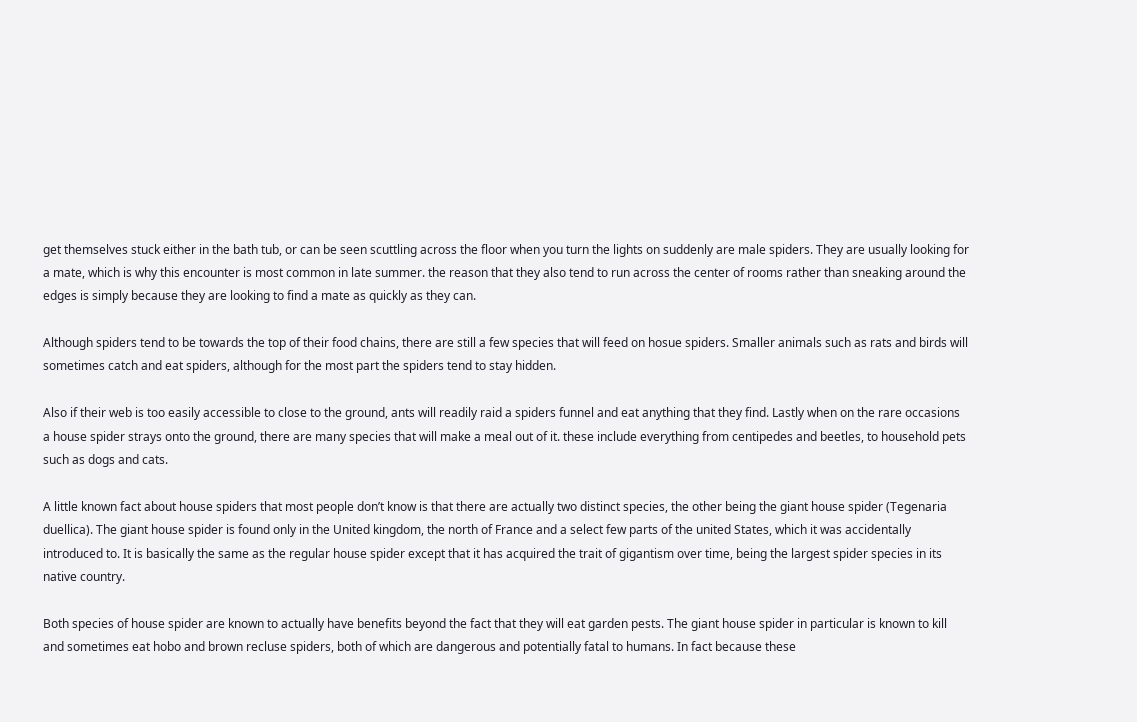get themselves stuck either in the bath tub, or can be seen scuttling across the floor when you turn the lights on suddenly are male spiders. They are usually looking for a mate, which is why this encounter is most common in late summer. the reason that they also tend to run across the center of rooms rather than sneaking around the edges is simply because they are looking to find a mate as quickly as they can.

Although spiders tend to be towards the top of their food chains, there are still a few species that will feed on hosue spiders. Smaller animals such as rats and birds will sometimes catch and eat spiders, although for the most part the spiders tend to stay hidden.

Also if their web is too easily accessible to close to the ground, ants will readily raid a spiders funnel and eat anything that they find. Lastly when on the rare occasions a house spider strays onto the ground, there are many species that will make a meal out of it. these include everything from centipedes and beetles, to household pets such as dogs and cats.

A little known fact about house spiders that most people don’t know is that there are actually two distinct species, the other being the giant house spider (Tegenaria duellica). The giant house spider is found only in the United kingdom, the north of France and a select few parts of the united States, which it was accidentally introduced to. It is basically the same as the regular house spider except that it has acquired the trait of gigantism over time, being the largest spider species in its native country.

Both species of house spider are known to actually have benefits beyond the fact that they will eat garden pests. The giant house spider in particular is known to kill and sometimes eat hobo and brown recluse spiders, both of which are dangerous and potentially fatal to humans. In fact because these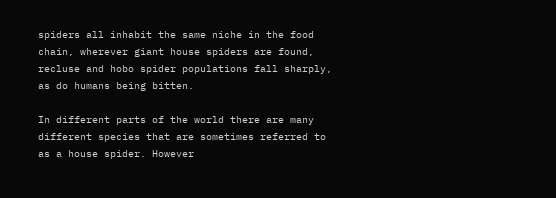spiders all inhabit the same niche in the food chain, wherever giant house spiders are found, recluse and hobo spider populations fall sharply, as do humans being bitten.

In different parts of the world there are many different species that are sometimes referred to as a house spider. However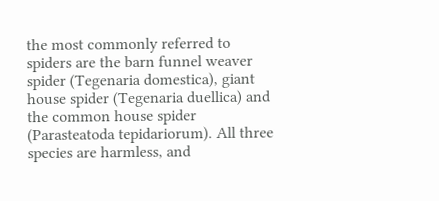the most commonly referred to spiders are the barn funnel weaver spider (Tegenaria domestica), giant house spider (Tegenaria duellica) and the common house spider (Parasteatoda tepidariorum). All three species are harmless, and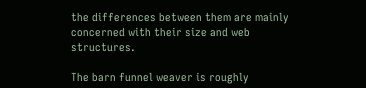the differences between them are mainly concerned with their size and web structures.

The barn funnel weaver is roughly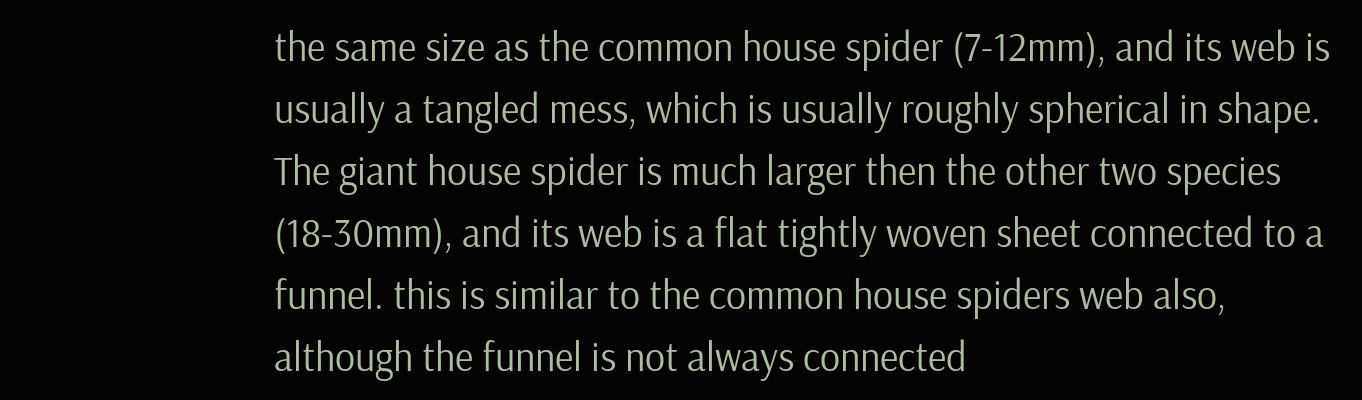the same size as the common house spider (7-12mm), and its web is usually a tangled mess, which is usually roughly spherical in shape. The giant house spider is much larger then the other two species (18-30mm), and its web is a flat tightly woven sheet connected to a funnel. this is similar to the common house spiders web also, although the funnel is not always connected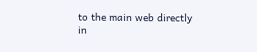to the main web directly in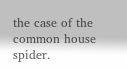the case of the common house spider.